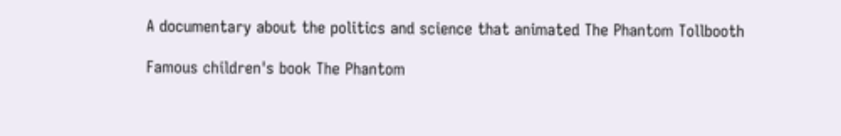A documentary about the politics and science that animated The Phantom Tollbooth

Famous children's book The Phantom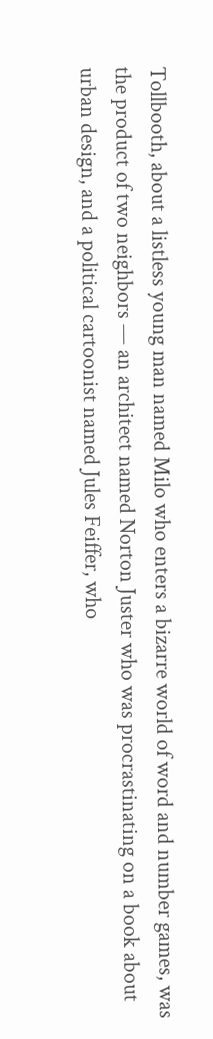Tollbooth, about a listless young man named Milo who enters a bizarre world of word and number games, was the product of two neighbors — an architect named Norton Juster who was procrastinating on a book about urban design, and a political cartoonist named Jules Feiffer, who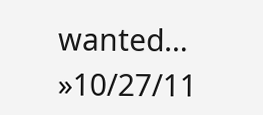wanted… »10/27/11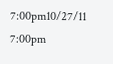7:00pm10/27/11 7:00pm